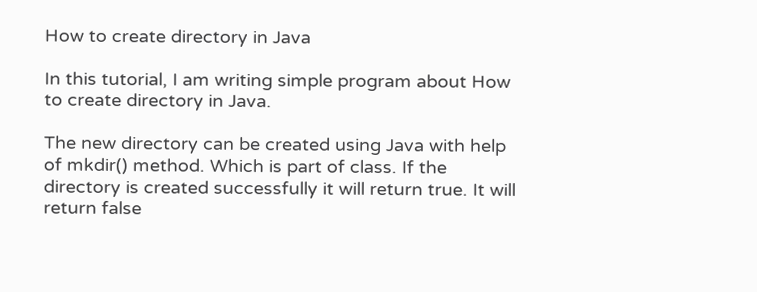How to create directory in Java

In this tutorial, I am writing simple program about How to create directory in Java.

The new directory can be created using Java with help of mkdir() method. Which is part of class. If the directory is created successfully it will return true. It will return false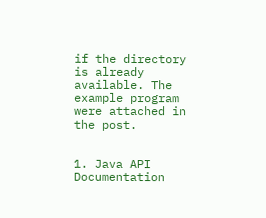if the directory is already available. The example program were attached in the post.


1. Java API Documentation